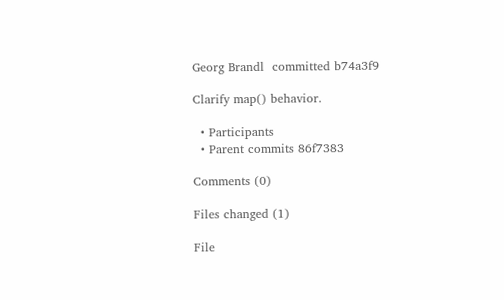Georg Brandl  committed b74a3f9

Clarify map() behavior.

  • Participants
  • Parent commits 86f7383

Comments (0)

Files changed (1)

File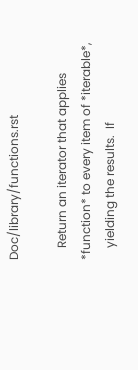Doc/library/functions.rst

    Return an iterator that applies *function* to every item of *iterable*,
    yielding the results.  If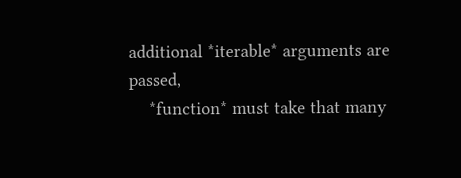additional *iterable* arguments are passed,
    *function* must take that many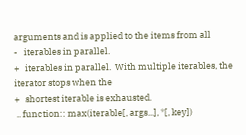arguments and is applied to the items from all
-   iterables in parallel.
+   iterables in parallel.  With multiple iterables, the iterator stops when the
+   shortest iterable is exhausted.
 .. function:: max(iterable[, args...], *[, key])